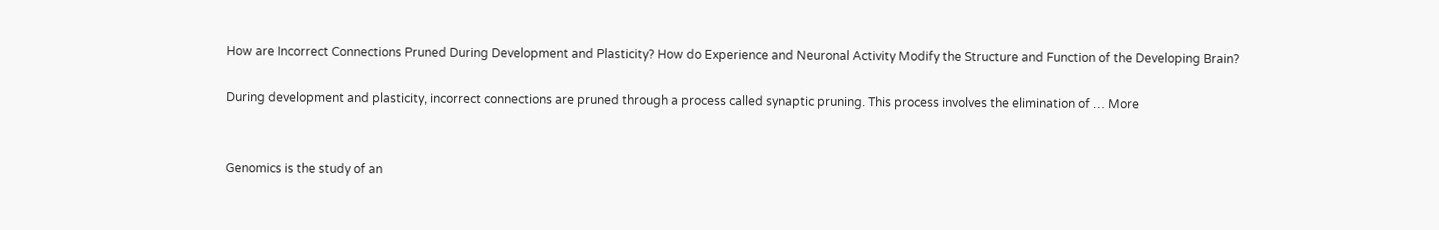How are Incorrect Connections Pruned During Development and Plasticity? How do Experience and Neuronal Activity Modify the Structure and Function of the Developing Brain?

During development and plasticity, incorrect connections are pruned through a process called synaptic pruning. This process involves the elimination of … More


Genomics is the study of an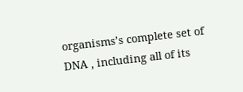organisms’s complete set of DNA , including all of its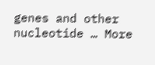genes and other nucleotide … More